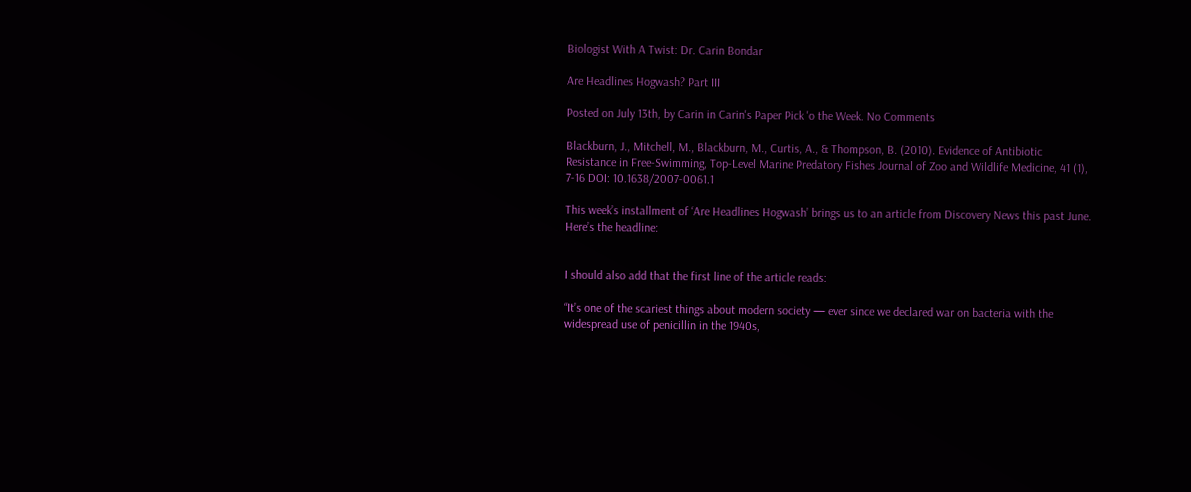Biologist With A Twist: Dr. Carin Bondar

Are Headlines Hogwash? Part III

Posted on July 13th, by Carin in Carin's Paper Pick 'o the Week. No Comments

Blackburn, J., Mitchell, M., Blackburn, M., Curtis, A., & Thompson, B. (2010). Evidence of Antibiotic Resistance in Free-Swimming, Top-Level Marine Predatory Fishes Journal of Zoo and Wildlife Medicine, 41 (1), 7-16 DOI: 10.1638/2007-0061.1

This week’s installment of ‘Are Headlines Hogwash’ brings us to an article from Discovery News this past June.  Here’s the headline:


I should also add that the first line of the article reads:

“It’s one of the scariest things about modern society — ever since we declared war on bacteria with the widespread use of penicillin in the 1940s,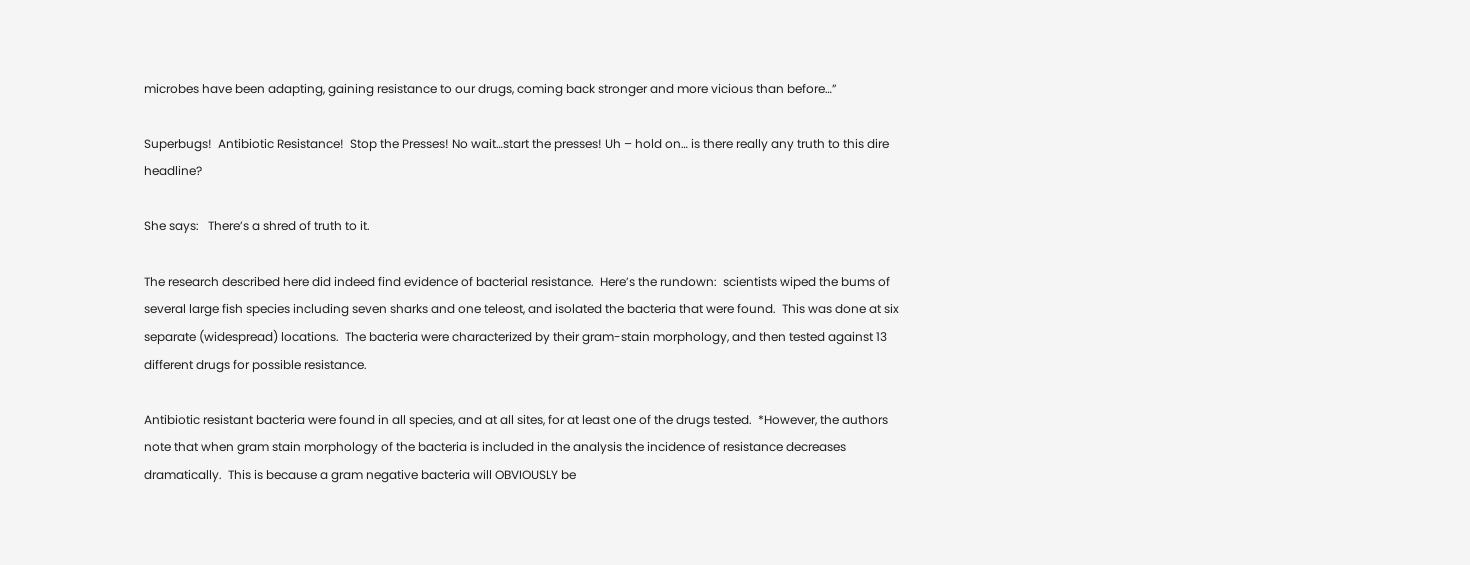microbes have been adapting, gaining resistance to our drugs, coming back stronger and more vicious than before…”

Superbugs!  Antibiotic Resistance!  Stop the Presses! No wait…start the presses! Uh – hold on… is there really any truth to this dire headline?

She says:   There’s a shred of truth to it.

The research described here did indeed find evidence of bacterial resistance.  Here’s the rundown:  scientists wiped the bums of several large fish species including seven sharks and one teleost, and isolated the bacteria that were found.  This was done at six separate (widespread) locations.  The bacteria were characterized by their gram-stain morphology, and then tested against 13 different drugs for possible resistance.

Antibiotic resistant bacteria were found in all species, and at all sites, for at least one of the drugs tested.  *However, the authors note that when gram stain morphology of the bacteria is included in the analysis the incidence of resistance decreases dramatically.  This is because a gram negative bacteria will OBVIOUSLY be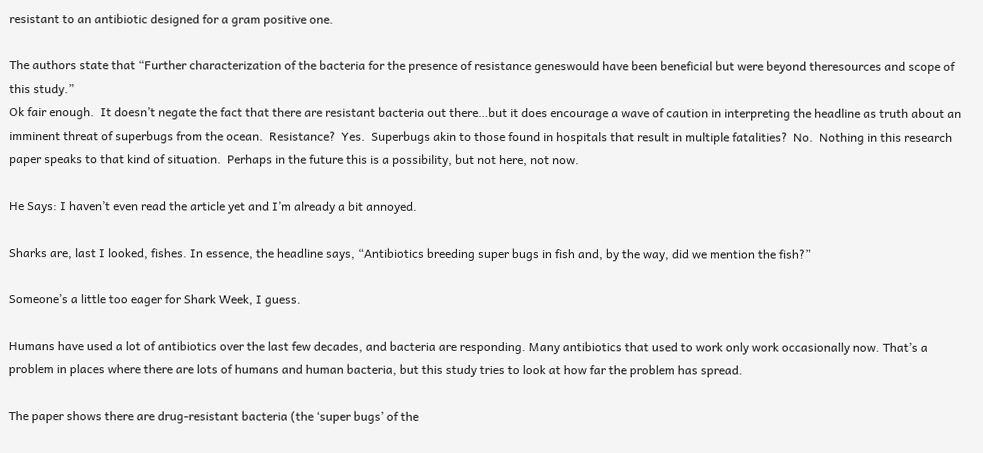resistant to an antibiotic designed for a gram positive one.

The authors state that “Further characterization of the bacteria for the presence of resistance geneswould have been beneficial but were beyond theresources and scope of this study.”
Ok fair enough.  It doesn’t negate the fact that there are resistant bacteria out there…but it does encourage a wave of caution in interpreting the headline as truth about an imminent threat of superbugs from the ocean.  Resistance?  Yes.  Superbugs akin to those found in hospitals that result in multiple fatalities?  No.  Nothing in this research paper speaks to that kind of situation.  Perhaps in the future this is a possibility, but not here, not now.

He Says: I haven’t even read the article yet and I’m already a bit annoyed.

Sharks are, last I looked, fishes. In essence, the headline says, “Antibiotics breeding super bugs in fish and, by the way, did we mention the fish?”

Someone’s a little too eager for Shark Week, I guess.

Humans have used a lot of antibiotics over the last few decades, and bacteria are responding. Many antibiotics that used to work only work occasionally now. That’s a problem in places where there are lots of humans and human bacteria, but this study tries to look at how far the problem has spread.

The paper shows there are drug-resistant bacteria (the ‘super bugs’ of the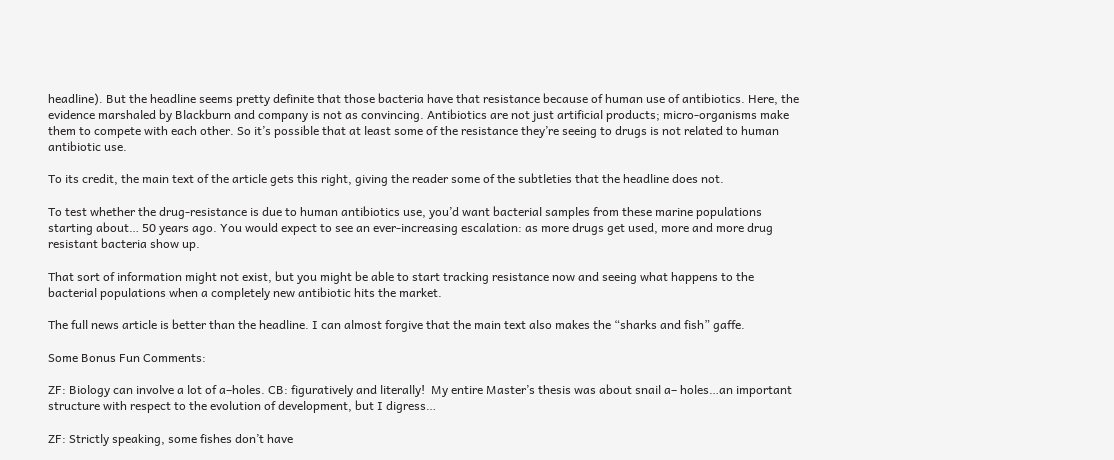headline). But the headline seems pretty definite that those bacteria have that resistance because of human use of antibiotics. Here, the evidence marshaled by Blackburn and company is not as convincing. Antibiotics are not just artificial products; micro-organisms make them to compete with each other. So it’s possible that at least some of the resistance they’re seeing to drugs is not related to human antibiotic use.

To its credit, the main text of the article gets this right, giving the reader some of the subtleties that the headline does not.

To test whether the drug-resistance is due to human antibiotics use, you’d want bacterial samples from these marine populations starting about… 50 years ago. You would expect to see an ever-increasing escalation: as more drugs get used, more and more drug resistant bacteria show up.

That sort of information might not exist, but you might be able to start tracking resistance now and seeing what happens to the bacterial populations when a completely new antibiotic hits the market.

The full news article is better than the headline. I can almost forgive that the main text also makes the “sharks and fish” gaffe.

Some Bonus Fun Comments:

ZF: Biology can involve a lot of a–holes. CB: figuratively and literally!  My entire Master’s thesis was about snail a– holes…an important structure with respect to the evolution of development, but I digress…

ZF: Strictly speaking, some fishes don’t have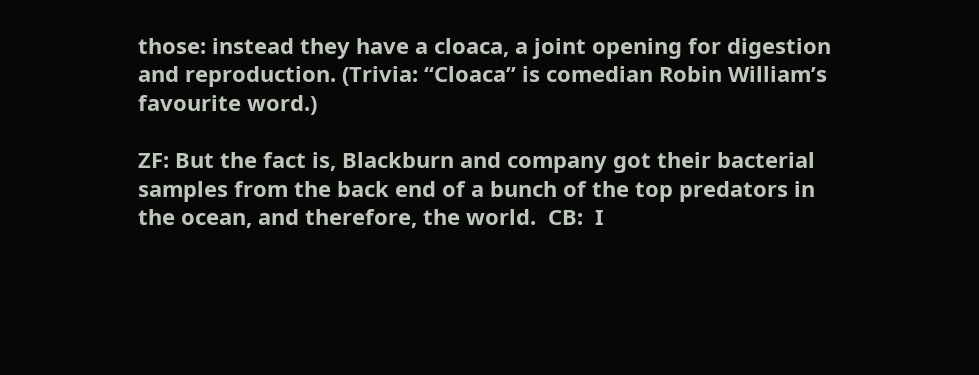those: instead they have a cloaca, a joint opening for digestion and reproduction. (Trivia: “Cloaca” is comedian Robin William’s favourite word.)

ZF: But the fact is, Blackburn and company got their bacterial samples from the back end of a bunch of the top predators in the ocean, and therefore, the world.  CB:  I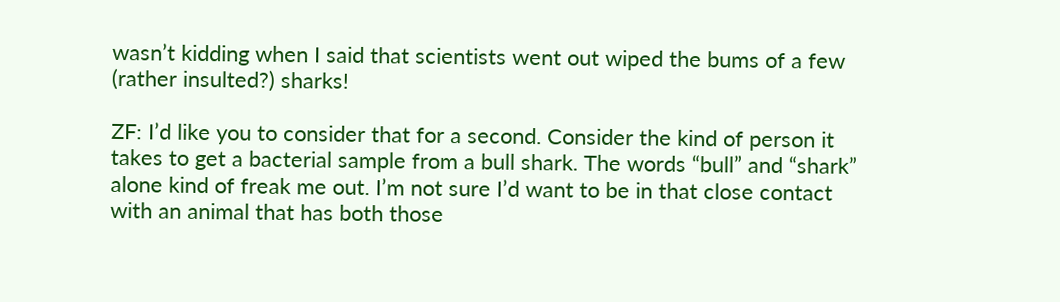wasn’t kidding when I said that scientists went out wiped the bums of a few (rather insulted?) sharks!

ZF: I’d like you to consider that for a second. Consider the kind of person it takes to get a bacterial sample from a bull shark. The words “bull” and “shark” alone kind of freak me out. I’m not sure I’d want to be in that close contact with an animal that has both those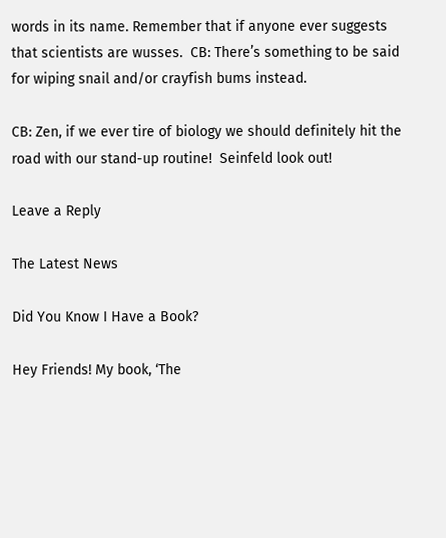words in its name. Remember that if anyone ever suggests that scientists are wusses.  CB: There’s something to be said for wiping snail and/or crayfish bums instead.

CB: Zen, if we ever tire of biology we should definitely hit the road with our stand-up routine!  Seinfeld look out!

Leave a Reply

The Latest News

Did You Know I Have a Book?

Hey Friends! My book, ‘The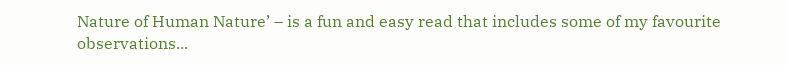Nature of Human Nature’ – is a fun and easy read that includes some of my favourite observations...